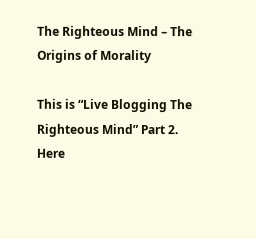The Righteous Mind – The Origins of Morality

This is “Live Blogging The Righteous Mind” Part 2.  Here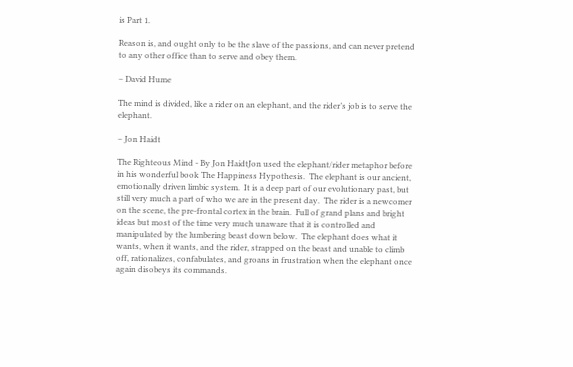is Part 1.

Reason is, and ought only to be the slave of the passions, and can never pretend to any other office than to serve and obey them.

– David Hume

The mind is divided, like a rider on an elephant, and the rider’s job is to serve the elephant.

– Jon Haidt

The Righteous Mind - By Jon HaidtJon used the elephant/rider metaphor before in his wonderful book The Happiness Hypothesis.  The elephant is our ancient, emotionally driven limbic system.  It is a deep part of our evolutionary past, but still very much a part of who we are in the present day.  The rider is a newcomer on the scene, the pre-frontal cortex in the brain.  Full of grand plans and bright ideas but most of the time very much unaware that it is controlled and manipulated by the lumbering beast down below.  The elephant does what it wants, when it wants, and the rider, strapped on the beast and unable to climb off, rationalizes, confabulates, and groans in frustration when the elephant once again disobeys its commands.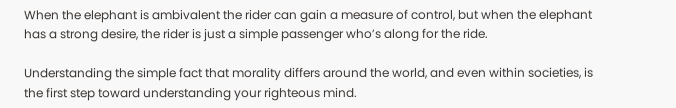When the elephant is ambivalent the rider can gain a measure of control, but when the elephant has a strong desire, the rider is just a simple passenger who’s along for the ride.

Understanding the simple fact that morality differs around the world, and even within societies, is the first step toward understanding your righteous mind.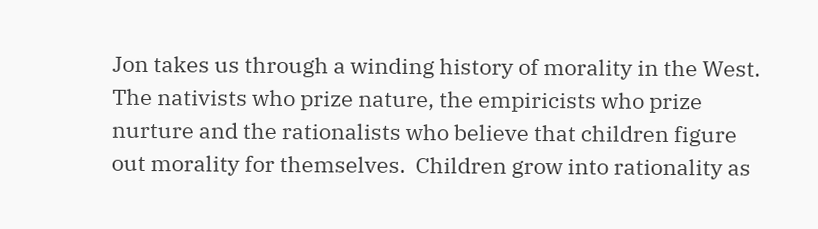Jon takes us through a winding history of morality in the West.  The nativists who prize nature, the empiricists who prize nurture and the rationalists who believe that children figure out morality for themselves.  Children grow into rationality as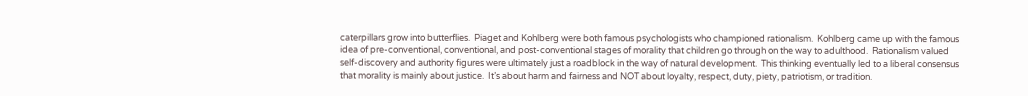caterpillars grow into butterflies.  Piaget and Kohlberg were both famous psychologists who championed rationalism.  Kohlberg came up with the famous idea of pre-conventional, conventional, and post-conventional stages of morality that children go through on the way to adulthood.  Rationalism valued self-discovery and authority figures were ultimately just a roadblock in the way of natural development.  This thinking eventually led to a liberal consensus that morality is mainly about justice.  It’s about harm and fairness and NOT about loyalty, respect, duty, piety, patriotism, or tradition.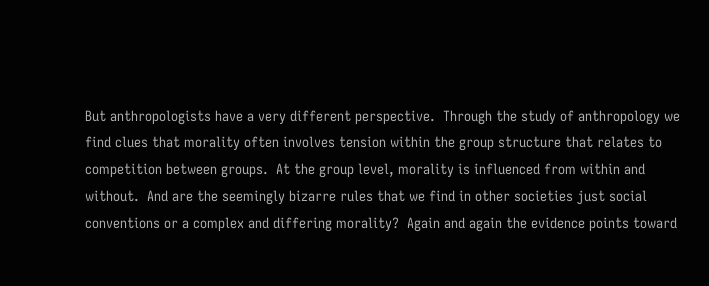But anthropologists have a very different perspective.  Through the study of anthropology we find clues that morality often involves tension within the group structure that relates to competition between groups.  At the group level, morality is influenced from within and without.  And are the seemingly bizarre rules that we find in other societies just social conventions or a complex and differing morality?  Again and again the evidence points toward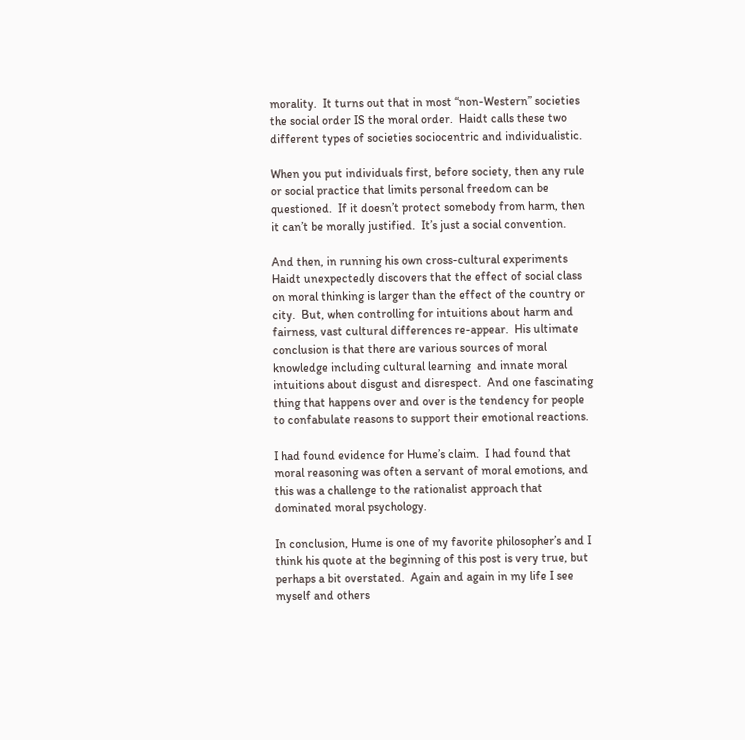morality.  It turns out that in most “non-Western” societies the social order IS the moral order.  Haidt calls these two different types of societies sociocentric and individualistic.

When you put individuals first, before society, then any rule or social practice that limits personal freedom can be questioned.  If it doesn’t protect somebody from harm, then it can’t be morally justified.  It’s just a social convention.

And then, in running his own cross-cultural experiments Haidt unexpectedly discovers that the effect of social class on moral thinking is larger than the effect of the country or city.  But, when controlling for intuitions about harm and fairness, vast cultural differences re-appear.  His ultimate conclusion is that there are various sources of moral knowledge including cultural learning  and innate moral intuitions about disgust and disrespect.  And one fascinating thing that happens over and over is the tendency for people to confabulate reasons to support their emotional reactions.

I had found evidence for Hume’s claim.  I had found that moral reasoning was often a servant of moral emotions, and this was a challenge to the rationalist approach that dominated moral psychology.

In conclusion, Hume is one of my favorite philosopher’s and I think his quote at the beginning of this post is very true, but perhaps a bit overstated.  Again and again in my life I see myself and others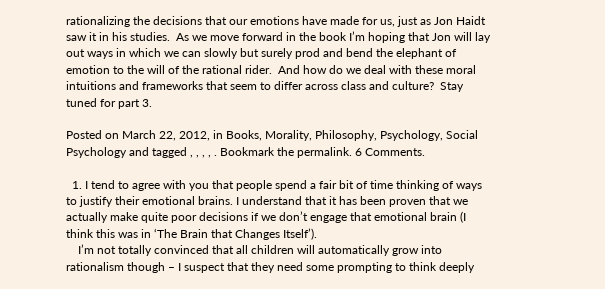rationalizing the decisions that our emotions have made for us, just as Jon Haidt saw it in his studies.  As we move forward in the book I’m hoping that Jon will lay out ways in which we can slowly but surely prod and bend the elephant of emotion to the will of the rational rider.  And how do we deal with these moral intuitions and frameworks that seem to differ across class and culture?  Stay tuned for part 3.

Posted on March 22, 2012, in Books, Morality, Philosophy, Psychology, Social Psychology and tagged , , , , . Bookmark the permalink. 6 Comments.

  1. I tend to agree with you that people spend a fair bit of time thinking of ways to justify their emotional brains. I understand that it has been proven that we actually make quite poor decisions if we don’t engage that emotional brain (I think this was in ‘The Brain that Changes Itself’).
    I’m not totally convinced that all children will automatically grow into rationalism though – I suspect that they need some prompting to think deeply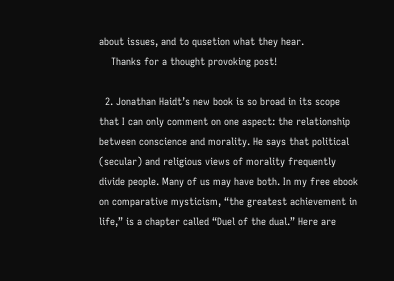about issues, and to qusetion what they hear.
    Thanks for a thought provoking post!

  2. Jonathan Haidt’s new book is so broad in its scope that I can only comment on one aspect: the relationship between conscience and morality. He says that political (secular) and religious views of morality frequently divide people. Many of us may have both. In my free ebook on comparative mysticism, “the greatest achievement in life,” is a chapter called “Duel of the dual.” Here are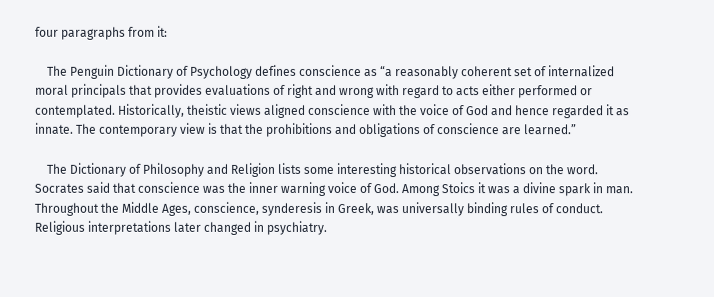four paragraphs from it:

    The Penguin Dictionary of Psychology defines conscience as “a reasonably coherent set of internalized moral principals that provides evaluations of right and wrong with regard to acts either performed or contemplated. Historically, theistic views aligned conscience with the voice of God and hence regarded it as innate. The contemporary view is that the prohibitions and obligations of conscience are learned.”

    The Dictionary of Philosophy and Religion lists some interesting historical observations on the word. Socrates said that conscience was the inner warning voice of God. Among Stoics it was a divine spark in man. Throughout the Middle Ages, conscience, synderesis in Greek, was universally binding rules of conduct. Religious interpretations later changed in psychiatry.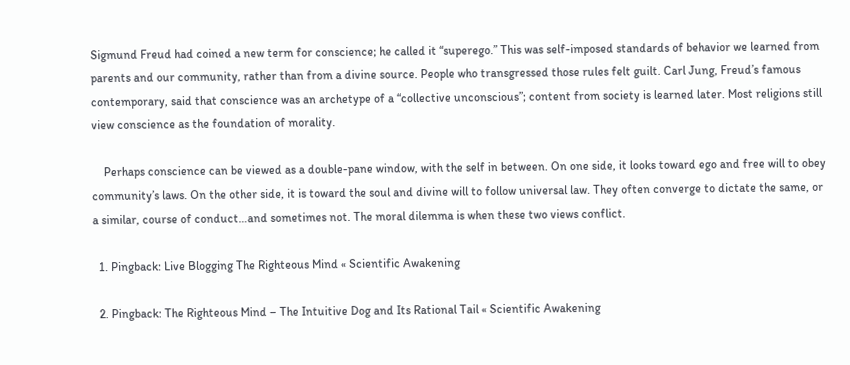Sigmund Freud had coined a new term for conscience; he called it “superego.” This was self-imposed standards of behavior we learned from parents and our community, rather than from a divine source. People who transgressed those rules felt guilt. Carl Jung, Freud’s famous contemporary, said that conscience was an archetype of a “collective unconscious”; content from society is learned later. Most religions still view conscience as the foundation of morality.

    Perhaps conscience can be viewed as a double-pane window, with the self in between. On one side, it looks toward ego and free will to obey community’s laws. On the other side, it is toward the soul and divine will to follow universal law. They often converge to dictate the same, or a similar, course of conduct…and sometimes not. The moral dilemma is when these two views conflict.

  1. Pingback: Live Blogging The Righteous Mind « Scientific Awakening

  2. Pingback: The Righteous Mind – The Intuitive Dog and Its Rational Tail « Scientific Awakening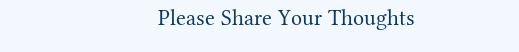Please Share Your Thoughts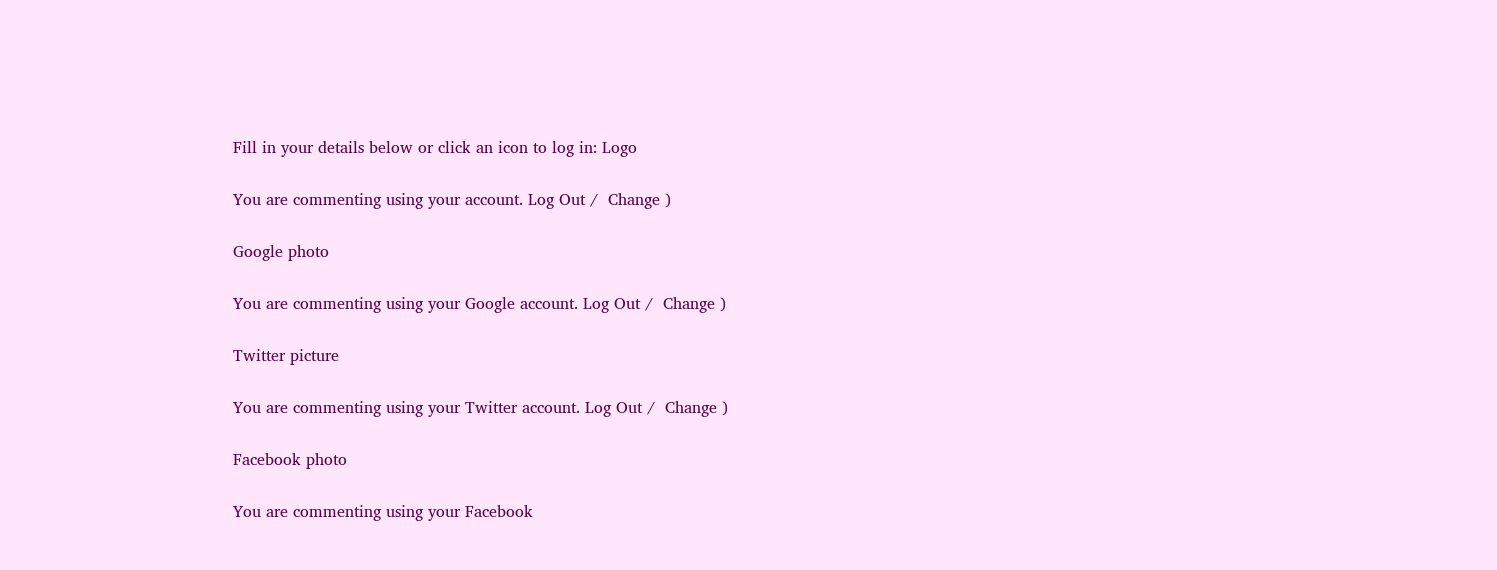Fill in your details below or click an icon to log in: Logo

You are commenting using your account. Log Out /  Change )

Google photo

You are commenting using your Google account. Log Out /  Change )

Twitter picture

You are commenting using your Twitter account. Log Out /  Change )

Facebook photo

You are commenting using your Facebook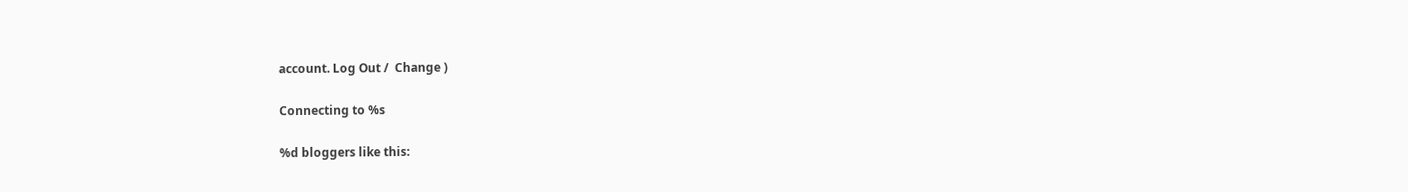account. Log Out /  Change )

Connecting to %s

%d bloggers like this: